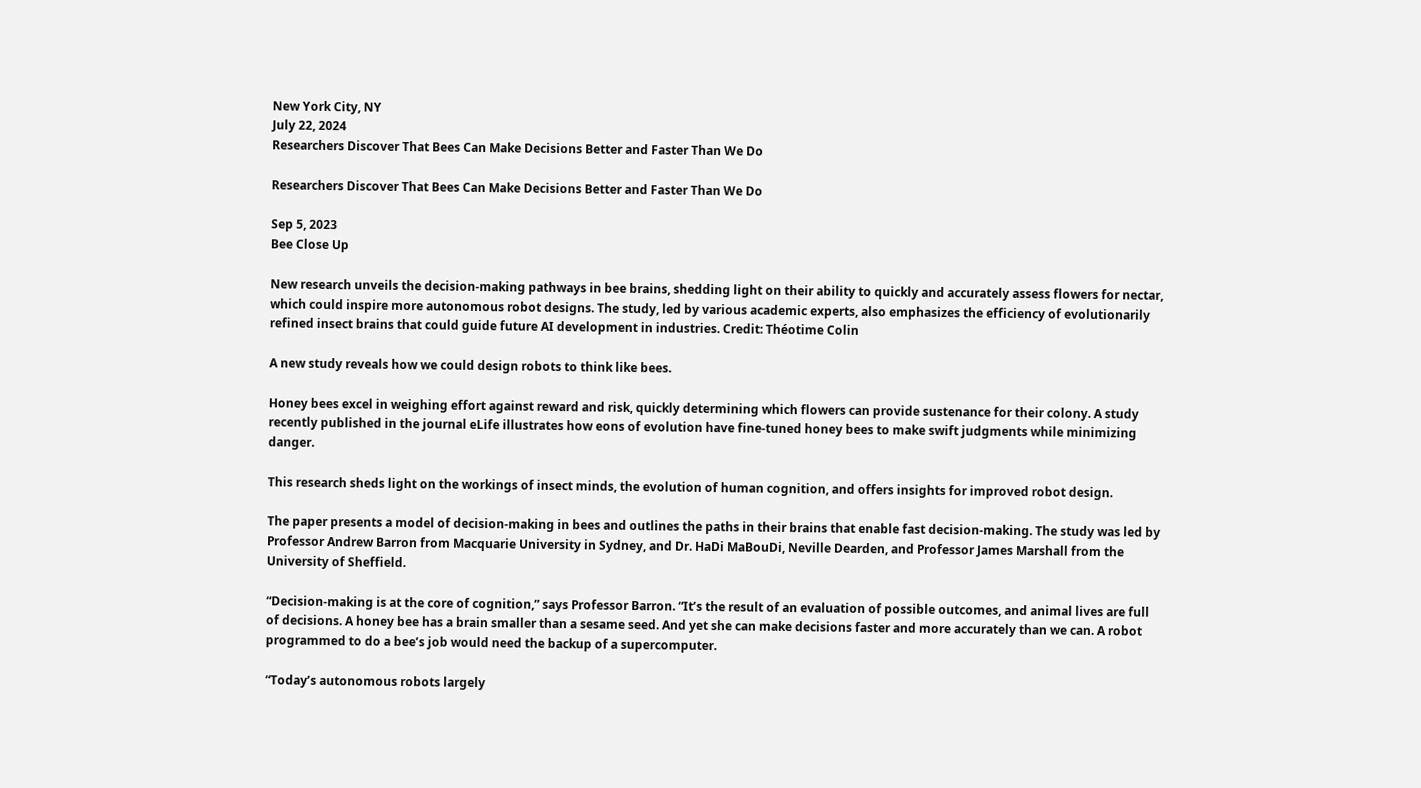New York City, NY
July 22, 2024
Researchers Discover That Bees Can Make Decisions Better and Faster Than We Do

Researchers Discover That Bees Can Make Decisions Better and Faster Than We Do

Sep 5, 2023
Bee Close Up

New research unveils the decision-making pathways in bee brains, shedding light on their ability to quickly and accurately assess flowers for nectar, which could inspire more autonomous robot designs. The study, led by various academic experts, also emphasizes the efficiency of evolutionarily refined insect brains that could guide future AI development in industries. Credit: Théotime Colin

A new study reveals how we could design robots to think like bees.

Honey bees excel in weighing effort against reward and risk, quickly determining which flowers can provide sustenance for their colony. A study recently published in the journal eLife illustrates how eons of evolution have fine-tuned honey bees to make swift judgments while minimizing danger.

This research sheds light on the workings of insect minds, the evolution of human cognition, and offers insights for improved robot design.

The paper presents a model of decision-making in bees and outlines the paths in their brains that enable fast decision-making. The study was led by Professor Andrew Barron from Macquarie University in Sydney, and Dr. HaDi MaBouDi, Neville Dearden, and Professor James Marshall from the University of Sheffield.

“Decision-making is at the core of cognition,” says Professor Barron. “It’s the result of an evaluation of possible outcomes, and animal lives are full of decisions. A honey bee has a brain smaller than a sesame seed. And yet she can make decisions faster and more accurately than we can. A robot programmed to do a bee’s job would need the backup of a supercomputer.

“Today’s autonomous robots largely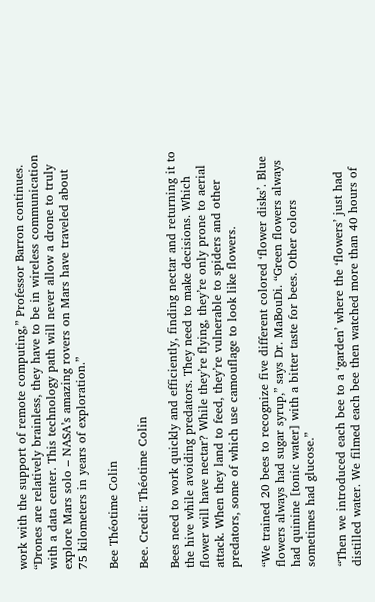work with the support of remote computing,” Professor Barron continues. “Drones are relatively brainless, they have to be in wireless communication with a data center. This technology path will never allow a drone to truly explore Mars solo – NASA’s amazing rovers on Mars have traveled about 75 kilometers in years of exploration.”

Bee Théotime Colin

Bee. Credit: Théotime Colin

Bees need to work quickly and efficiently, finding nectar and returning it to the hive while avoiding predators. They need to make decisions. Which flower will have nectar? While they’re flying, they’re only prone to aerial attack. When they land to feed, they’re vulnerable to spiders and other predators, some of which use camouflage to look like flowers.

“We trained 20 bees to recognize five different colored ‘flower disks’. Blue flowers always had sugar syrup,” says Dr. MaBouDi. “Green flowers always had quinine [tonic water] with a bitter taste for bees. Other colors sometimes had glucose.”

“Then we introduced each bee to a ‘garden’ where the ‘flowers’ just had distilled water. We filmed each bee then watched more than 40 hours of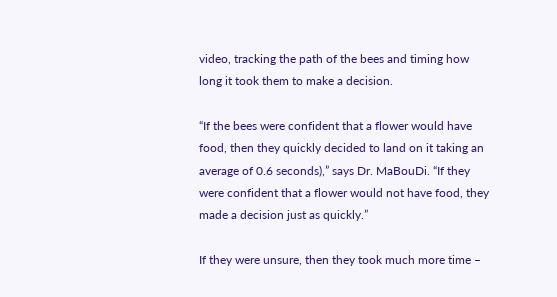video, tracking the path of the bees and timing how long it took them to make a decision.

“If the bees were confident that a flower would have food, then they quickly decided to land on it taking an average of 0.6 seconds),” says Dr. MaBouDi. “If they were confident that a flower would not have food, they made a decision just as quickly.”

If they were unsure, then they took much more time –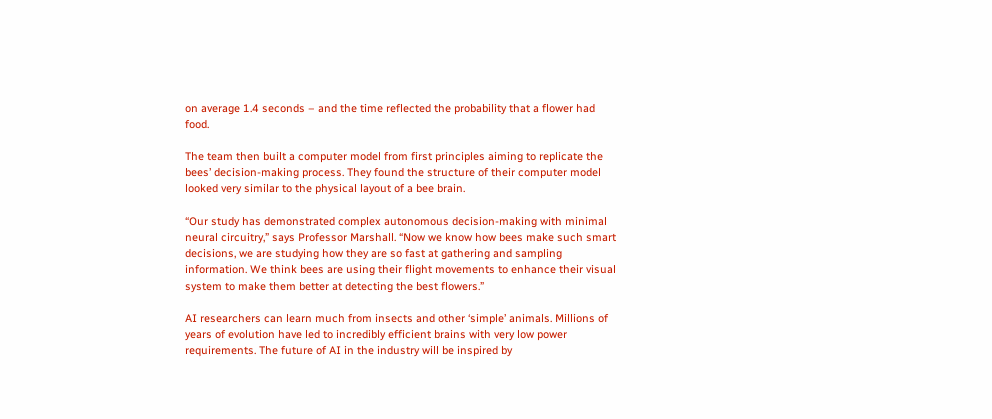on average 1.4 seconds – and the time reflected the probability that a flower had food.

The team then built a computer model from first principles aiming to replicate the bees’ decision-making process. They found the structure of their computer model looked very similar to the physical layout of a bee brain.

“Our study has demonstrated complex autonomous decision-making with minimal neural circuitry,” says Professor Marshall. “Now we know how bees make such smart decisions, we are studying how they are so fast at gathering and sampling information. We think bees are using their flight movements to enhance their visual system to make them better at detecting the best flowers.”

AI researchers can learn much from insects and other ‘simple’ animals. Millions of years of evolution have led to incredibly efficient brains with very low power requirements. The future of AI in the industry will be inspired by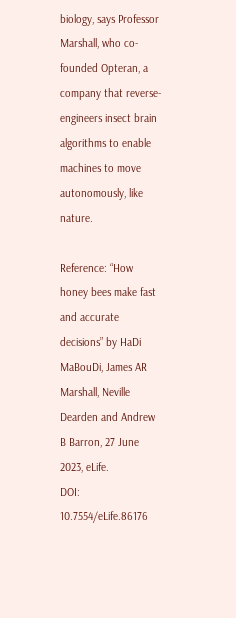biology, says Professor Marshall, who co-founded Opteran, a company that reverse-engineers insect brain algorithms to enable machines to move autonomously, like nature.

Reference: “How honey bees make fast and accurate decisions” by HaDi MaBouDi, James AR Marshall, Neville Dearden and Andrew B Barron, 27 June 2023, eLife.
DOI: 10.7554/eLife.86176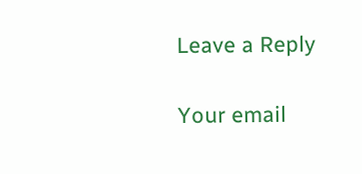Leave a Reply

Your email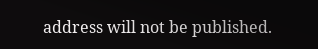address will not be published.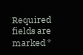Required fields are marked *